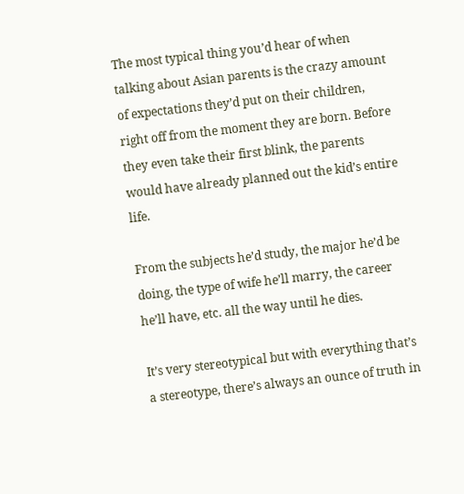The most typical thing you’d hear of when talking about Asian parents is the crazy amount of expectations they’d put on their children, right off from the moment they are born. Before they even take their first blink, the parents would have already planned out the kid’s entire life.

From the subjects he’d study, the major he’d be doing, the type of wife he’ll marry, the career he’ll have, etc. all the way until he dies.

It’s very stereotypical but with everything that’s a stereotype, there’s always an ounce of truth in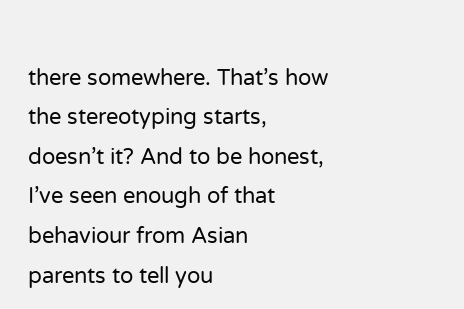there somewhere. That’s how the stereotyping starts, doesn’t it? And to be honest, I’ve seen enough of that behaviour from Asian parents to tell you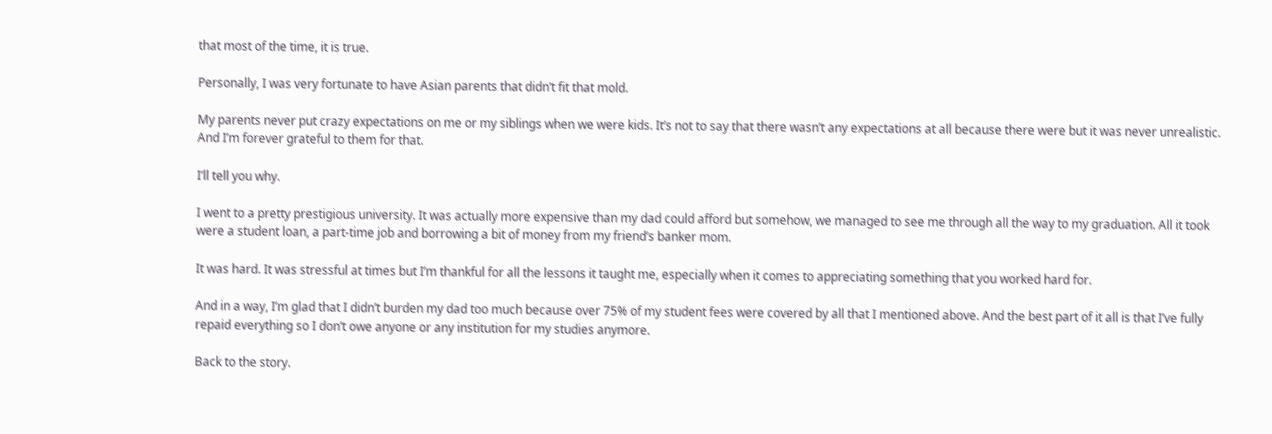that most of the time, it is true.

Personally, I was very fortunate to have Asian parents that didn’t fit that mold.

My parents never put crazy expectations on me or my siblings when we were kids. It’s not to say that there wasn’t any expectations at all because there were but it was never unrealistic. And I’m forever grateful to them for that.

I’ll tell you why.

I went to a pretty prestigious university. It was actually more expensive than my dad could afford but somehow, we managed to see me through all the way to my graduation. All it took were a student loan, a part-time job and borrowing a bit of money from my friend’s banker mom.

It was hard. It was stressful at times but I’m thankful for all the lessons it taught me, especially when it comes to appreciating something that you worked hard for.

And in a way, I’m glad that I didn’t burden my dad too much because over 75% of my student fees were covered by all that I mentioned above. And the best part of it all is that I’ve fully repaid everything so I don’t owe anyone or any institution for my studies anymore.

Back to the story.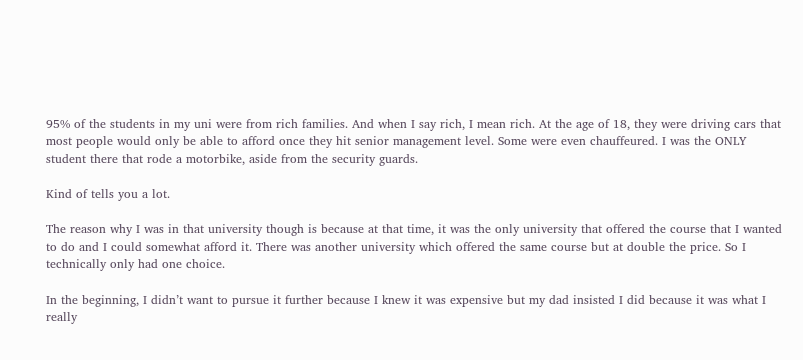95% of the students in my uni were from rich families. And when I say rich, I mean rich. At the age of 18, they were driving cars that most people would only be able to afford once they hit senior management level. Some were even chauffeured. I was the ONLY student there that rode a motorbike, aside from the security guards.

Kind of tells you a lot.

The reason why I was in that university though is because at that time, it was the only university that offered the course that I wanted to do and I could somewhat afford it. There was another university which offered the same course but at double the price. So I technically only had one choice.

In the beginning, I didn’t want to pursue it further because I knew it was expensive but my dad insisted I did because it was what I really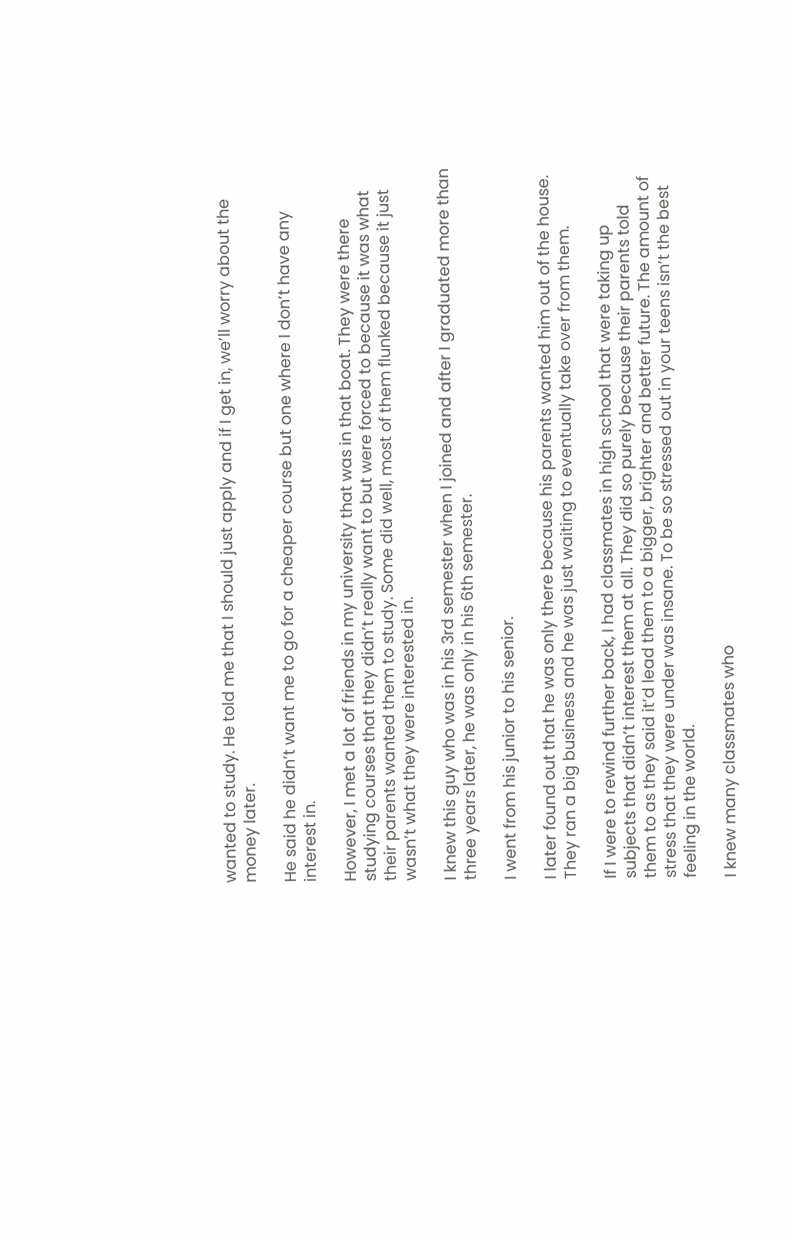wanted to study. He told me that I should just apply and if I get in, we’ll worry about the money later.

He said he didn’t want me to go for a cheaper course but one where I don’t have any interest in.

However, I met a lot of friends in my university that was in that boat. They were there studying courses that they didn’t really want to but were forced to because it was what their parents wanted them to study. Some did well, most of them flunked because it just wasn’t what they were interested in.

I knew this guy who was in his 3rd semester when I joined and after I graduated more than three years later, he was only in his 6th semester.

I went from his junior to his senior.

I later found out that he was only there because his parents wanted him out of the house. They ran a big business and he was just waiting to eventually take over from them.

If I were to rewind further back, I had classmates in high school that were taking up subjects that didn’t interest them at all. They did so purely because their parents told them to as they said it’d lead them to a bigger, brighter and better future. The amount of stress that they were under was insane. To be so stressed out in your teens isn’t the best feeling in the world.

I knew many classmates who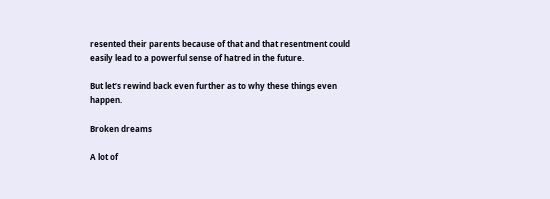resented their parents because of that and that resentment could easily lead to a powerful sense of hatred in the future.

But let’s rewind back even further as to why these things even happen.

Broken dreams

A lot of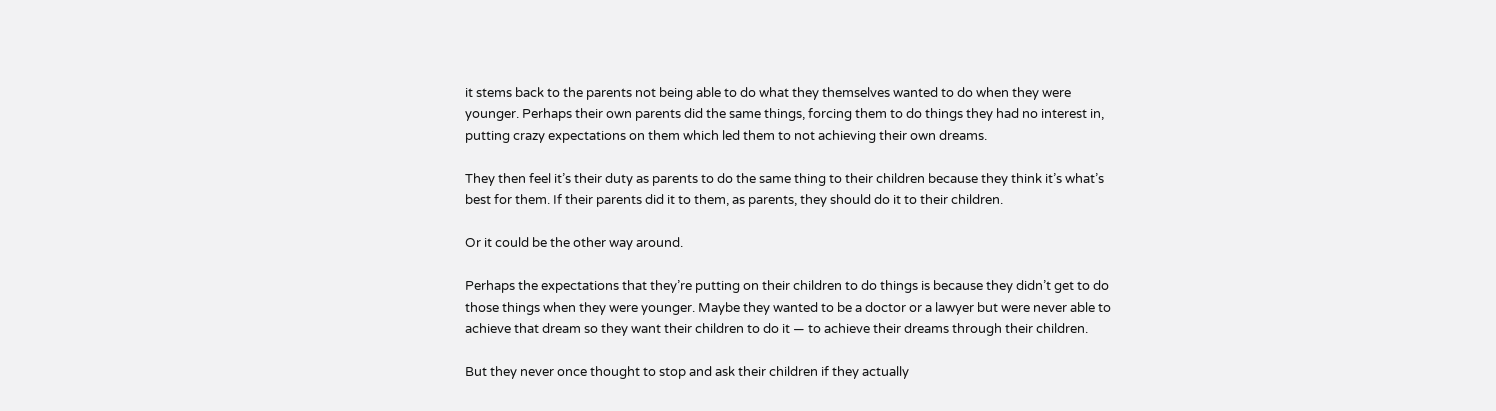it stems back to the parents not being able to do what they themselves wanted to do when they were younger. Perhaps their own parents did the same things, forcing them to do things they had no interest in, putting crazy expectations on them which led them to not achieving their own dreams.

They then feel it’s their duty as parents to do the same thing to their children because they think it’s what’s best for them. If their parents did it to them, as parents, they should do it to their children.

Or it could be the other way around.

Perhaps the expectations that they’re putting on their children to do things is because they didn’t get to do those things when they were younger. Maybe they wanted to be a doctor or a lawyer but were never able to achieve that dream so they want their children to do it — to achieve their dreams through their children.

But they never once thought to stop and ask their children if they actually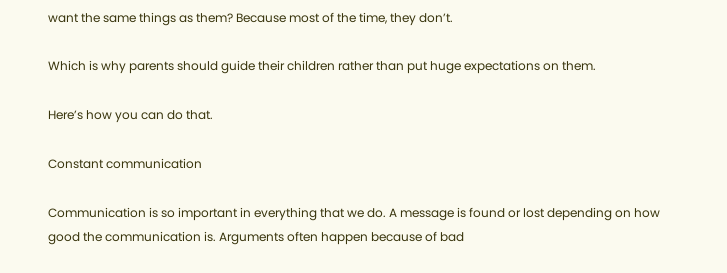want the same things as them? Because most of the time, they don’t.

Which is why parents should guide their children rather than put huge expectations on them.

Here’s how you can do that.

Constant communication

Communication is so important in everything that we do. A message is found or lost depending on how good the communication is. Arguments often happen because of bad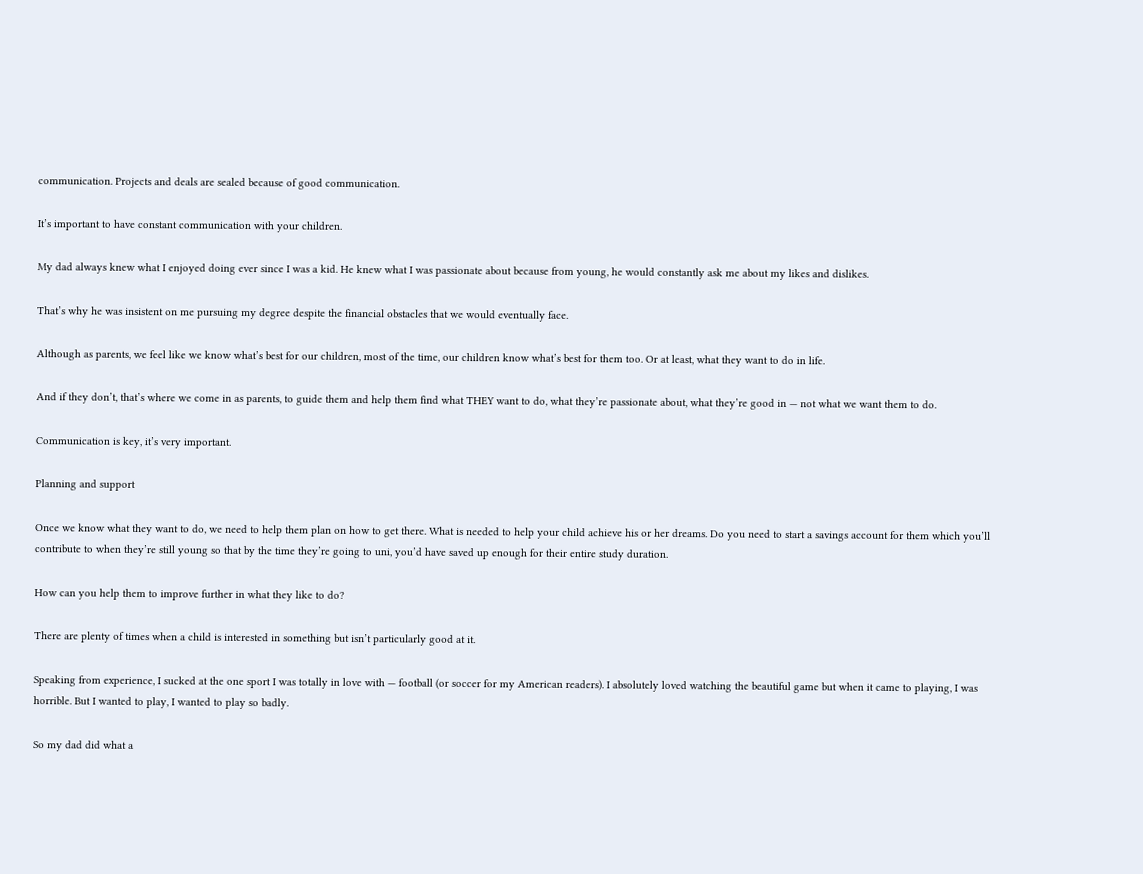communication. Projects and deals are sealed because of good communication.

It’s important to have constant communication with your children.

My dad always knew what I enjoyed doing ever since I was a kid. He knew what I was passionate about because from young, he would constantly ask me about my likes and dislikes.

That’s why he was insistent on me pursuing my degree despite the financial obstacles that we would eventually face.

Although as parents, we feel like we know what’s best for our children, most of the time, our children know what’s best for them too. Or at least, what they want to do in life.

And if they don’t, that’s where we come in as parents, to guide them and help them find what THEY want to do, what they’re passionate about, what they’re good in — not what we want them to do.

Communication is key, it’s very important.

Planning and support

Once we know what they want to do, we need to help them plan on how to get there. What is needed to help your child achieve his or her dreams. Do you need to start a savings account for them which you’ll contribute to when they’re still young so that by the time they’re going to uni, you’d have saved up enough for their entire study duration.

How can you help them to improve further in what they like to do?

There are plenty of times when a child is interested in something but isn’t particularly good at it.

Speaking from experience, I sucked at the one sport I was totally in love with — football (or soccer for my American readers). I absolutely loved watching the beautiful game but when it came to playing, I was horrible. But I wanted to play, I wanted to play so badly.

So my dad did what a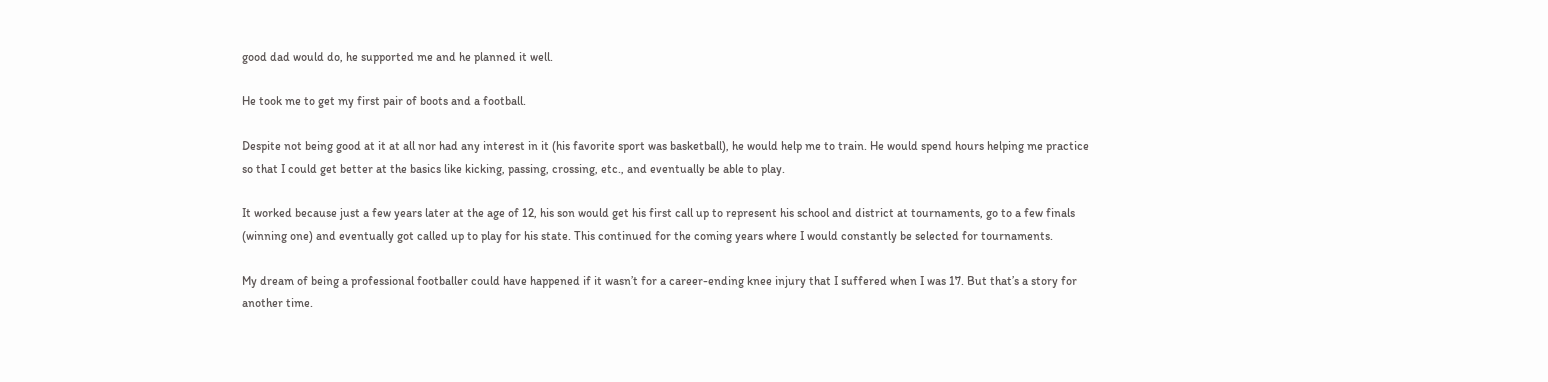good dad would do, he supported me and he planned it well.

He took me to get my first pair of boots and a football.

Despite not being good at it at all nor had any interest in it (his favorite sport was basketball), he would help me to train. He would spend hours helping me practice so that I could get better at the basics like kicking, passing, crossing, etc., and eventually be able to play.

It worked because just a few years later at the age of 12, his son would get his first call up to represent his school and district at tournaments, go to a few finals (winning one) and eventually got called up to play for his state. This continued for the coming years where I would constantly be selected for tournaments.

My dream of being a professional footballer could have happened if it wasn’t for a career-ending knee injury that I suffered when I was 17. But that’s a story for another time.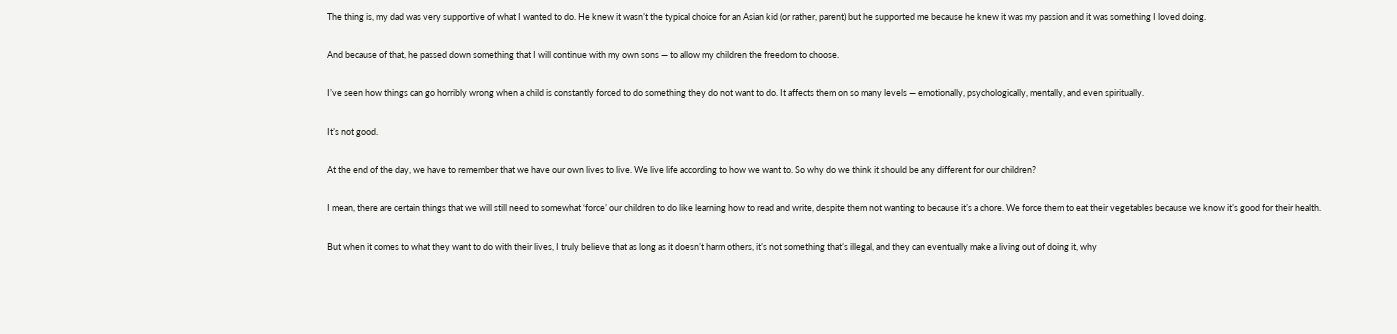The thing is, my dad was very supportive of what I wanted to do. He knew it wasn’t the typical choice for an Asian kid (or rather, parent) but he supported me because he knew it was my passion and it was something I loved doing.

And because of that, he passed down something that I will continue with my own sons — to allow my children the freedom to choose.

I’ve seen how things can go horribly wrong when a child is constantly forced to do something they do not want to do. It affects them on so many levels — emotionally, psychologically, mentally, and even spiritually.

It’s not good.

At the end of the day, we have to remember that we have our own lives to live. We live life according to how we want to. So why do we think it should be any different for our children?

I mean, there are certain things that we will still need to somewhat ‘force’ our children to do like learning how to read and write, despite them not wanting to because it’s a chore. We force them to eat their vegetables because we know it’s good for their health.

But when it comes to what they want to do with their lives, I truly believe that as long as it doesn’t harm others, it’s not something that’s illegal, and they can eventually make a living out of doing it, why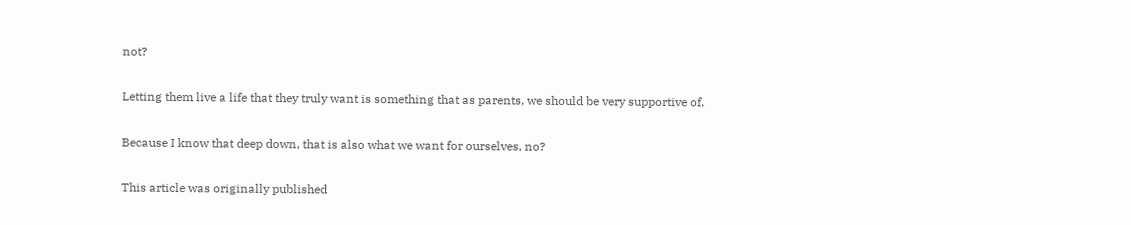not?

Letting them live a life that they truly want is something that as parents, we should be very supportive of.

Because I know that deep down, that is also what we want for ourselves, no?

This article was originally published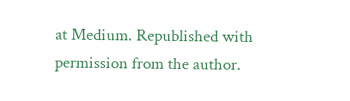at Medium. Republished with permission from the author.